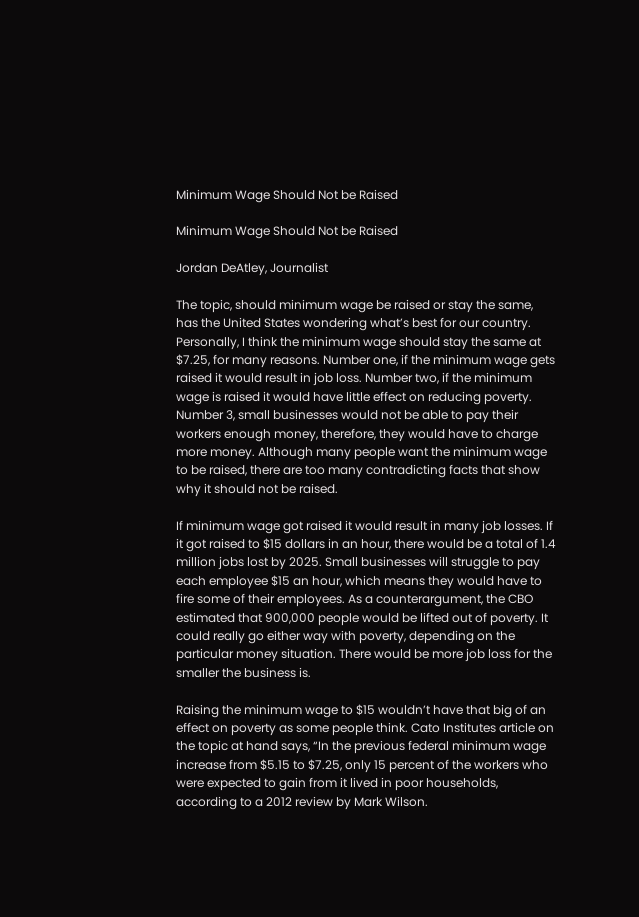Minimum Wage Should Not be Raised

Minimum Wage Should Not be Raised

Jordan DeAtley, Journalist

The topic, should minimum wage be raised or stay the same, has the United States wondering what’s best for our country. Personally, I think the minimum wage should stay the same at $7.25, for many reasons. Number one, if the minimum wage gets raised it would result in job loss. Number two, if the minimum wage is raised it would have little effect on reducing poverty. Number 3, small businesses would not be able to pay their workers enough money, therefore, they would have to charge more money. Although many people want the minimum wage to be raised, there are too many contradicting facts that show why it should not be raised.

If minimum wage got raised it would result in many job losses. If it got raised to $15 dollars in an hour, there would be a total of 1.4 million jobs lost by 2025. Small businesses will struggle to pay each employee $15 an hour, which means they would have to fire some of their employees. As a counterargument, the CBO estimated that 900,000 people would be lifted out of poverty. It could really go either way with poverty, depending on the particular money situation. There would be more job loss for the smaller the business is.

Raising the minimum wage to $15 wouldn’t have that big of an effect on poverty as some people think. Cato Institutes article on the topic at hand says, “In the previous federal minimum wage increase from $5.15 to $7.25, only 15 percent of the workers who were expected to gain from it lived in poor households, according to a 2012 review by Mark Wilson.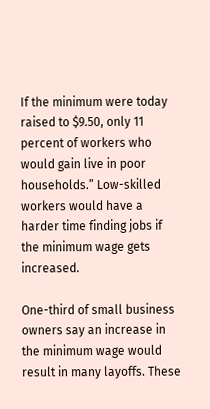If the minimum were today raised to $9.50, only 11 percent of workers who would gain live in poor households.” Low-skilled workers would have a harder time finding jobs if the minimum wage gets increased.

One-third of small business owners say an increase in the minimum wage would result in many layoffs. These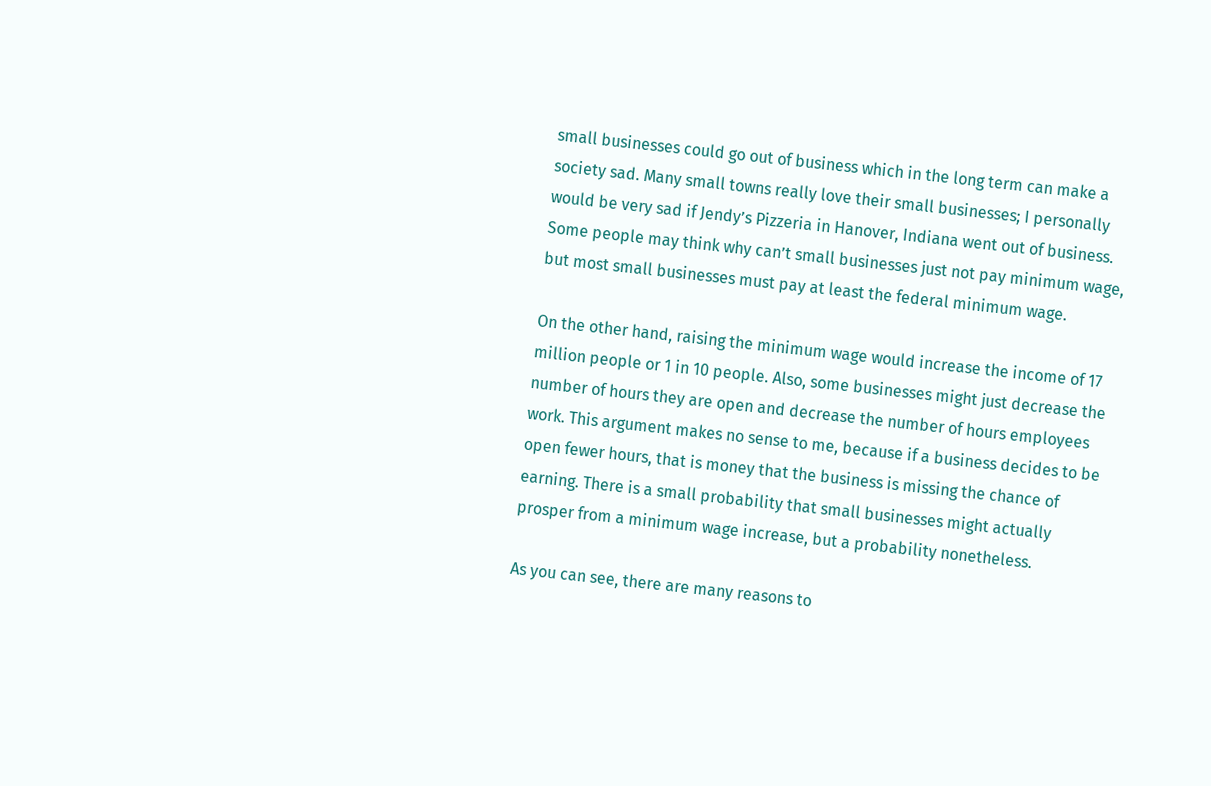small businesses could go out of business which in the long term can make a society sad. Many small towns really love their small businesses; I personally would be very sad if Jendy’s Pizzeria in Hanover, Indiana went out of business. Some people may think why can’t small businesses just not pay minimum wage, but most small businesses must pay at least the federal minimum wage.

On the other hand, raising the minimum wage would increase the income of 17 million people or 1 in 10 people. Also, some businesses might just decrease the number of hours they are open and decrease the number of hours employees work. This argument makes no sense to me, because if a business decides to be open fewer hours, that is money that the business is missing the chance of earning. There is a small probability that small businesses might actually prosper from a minimum wage increase, but a probability nonetheless.

As you can see, there are many reasons to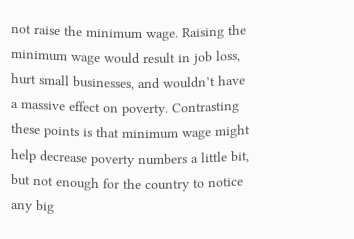not raise the minimum wage. Raising the minimum wage would result in job loss, hurt small businesses, and wouldn’t have a massive effect on poverty. Contrasting these points is that minimum wage might help decrease poverty numbers a little bit, but not enough for the country to notice any big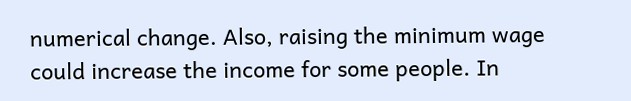numerical change. Also, raising the minimum wage could increase the income for some people. In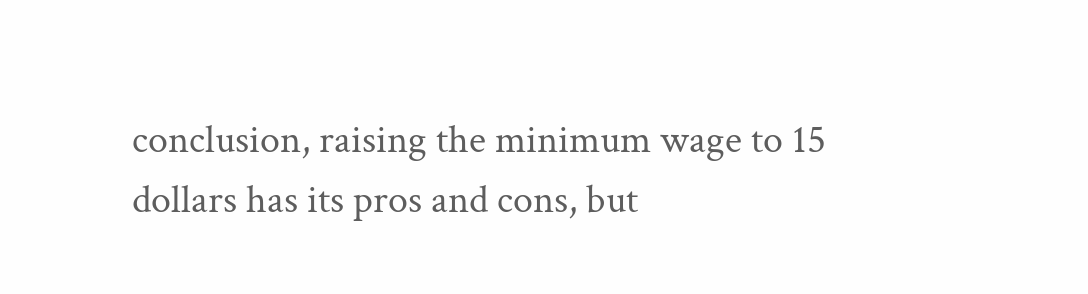conclusion, raising the minimum wage to 15 dollars has its pros and cons, but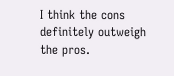I think the cons definitely outweigh the pros.